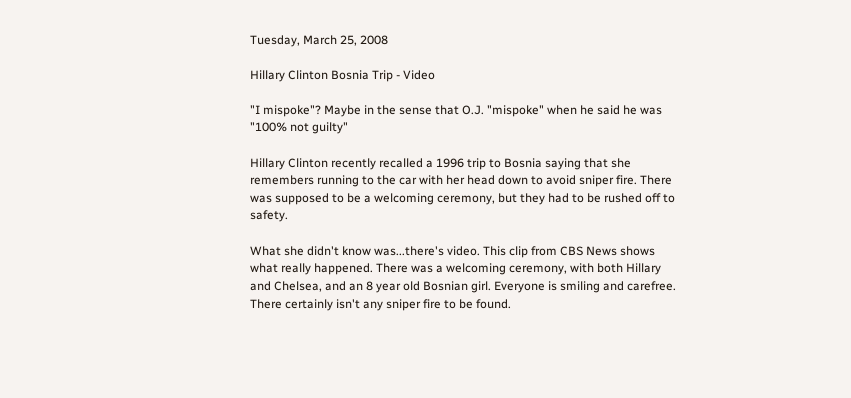Tuesday, March 25, 2008

Hillary Clinton Bosnia Trip - Video

"I mispoke"? Maybe in the sense that O.J. "mispoke" when he said he was "100% not guilty"

Hillary Clinton recently recalled a 1996 trip to Bosnia saying that she remembers running to the car with her head down to avoid sniper fire. There was supposed to be a welcoming ceremony, but they had to be rushed off to safety.

What she didn't know was...there's video. This clip from CBS News shows what really happened. There was a welcoming ceremony, with both Hillary and Chelsea, and an 8 year old Bosnian girl. Everyone is smiling and carefree. There certainly isn't any sniper fire to be found.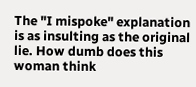The "I mispoke" explanation is as insulting as the original lie. How dumb does this woman think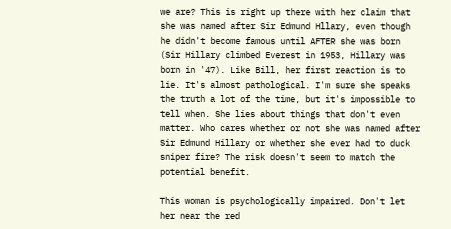we are? This is right up there with her claim that she was named after Sir Edmund Hllary, even though he didn't become famous until AFTER she was born (Sir Hillary climbed Everest in 1953, Hillary was born in '47). Like Bill, her first reaction is to lie. It's almost pathological. I'm sure she speaks the truth a lot of the time, but it's impossible to tell when. She lies about things that don't even matter. Who cares whether or not she was named after Sir Edmund Hillary or whether she ever had to duck sniper fire? The risk doesn't seem to match the potential benefit.

This woman is psychologically impaired. Don't let her near the red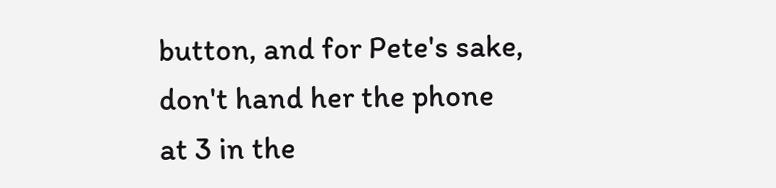button, and for Pete's sake, don't hand her the phone at 3 in the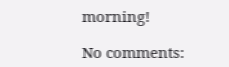morning!

No comments: